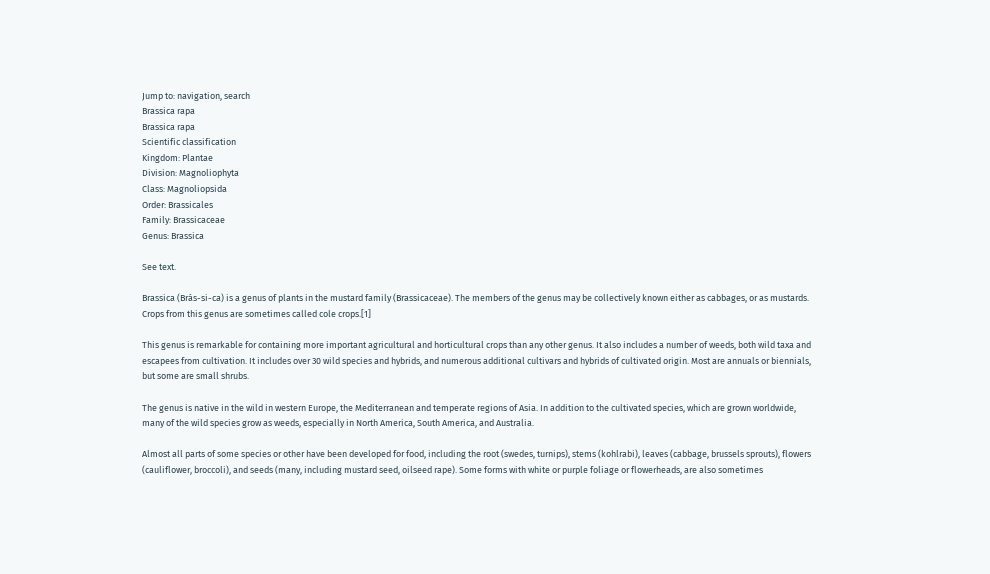Jump to: navigation, search
Brassica rapa
Brassica rapa
Scientific classification
Kingdom: Plantae
Division: Magnoliophyta
Class: Magnoliopsida
Order: Brassicales
Family: Brassicaceae
Genus: Brassica

See text.

Brassica (Brás-si-ca) is a genus of plants in the mustard family (Brassicaceae). The members of the genus may be collectively known either as cabbages, or as mustards. Crops from this genus are sometimes called cole crops.[1]

This genus is remarkable for containing more important agricultural and horticultural crops than any other genus. It also includes a number of weeds, both wild taxa and escapees from cultivation. It includes over 30 wild species and hybrids, and numerous additional cultivars and hybrids of cultivated origin. Most are annuals or biennials, but some are small shrubs.

The genus is native in the wild in western Europe, the Mediterranean and temperate regions of Asia. In addition to the cultivated species, which are grown worldwide, many of the wild species grow as weeds, especially in North America, South America, and Australia.

Almost all parts of some species or other have been developed for food, including the root (swedes, turnips), stems (kohlrabi), leaves (cabbage, brussels sprouts), flowers (cauliflower, broccoli), and seeds (many, including mustard seed, oilseed rape). Some forms with white or purple foliage or flowerheads, are also sometimes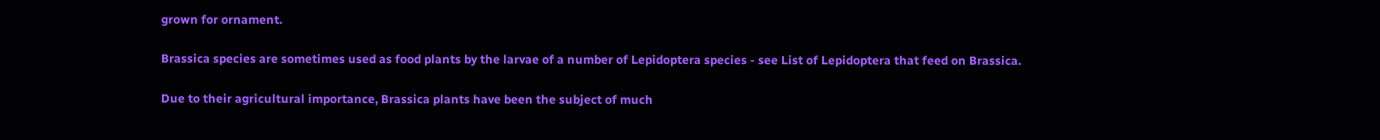grown for ornament.

Brassica species are sometimes used as food plants by the larvae of a number of Lepidoptera species - see List of Lepidoptera that feed on Brassica.

Due to their agricultural importance, Brassica plants have been the subject of much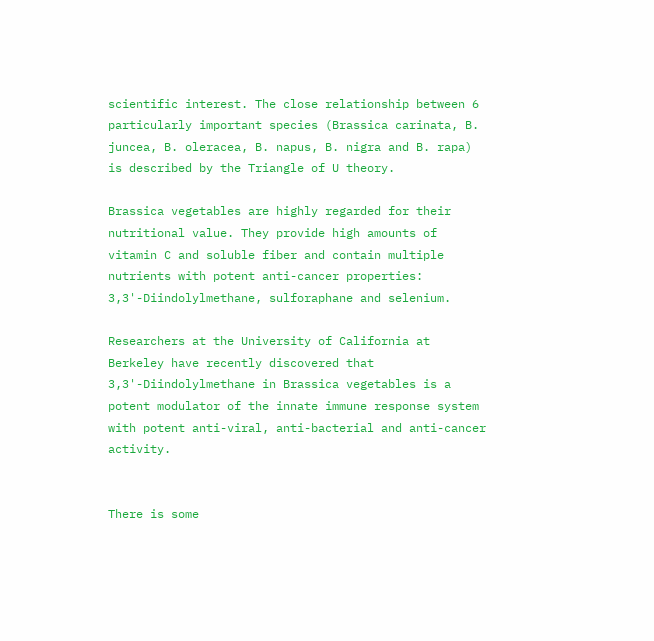scientific interest. The close relationship between 6 particularly important species (Brassica carinata, B. juncea, B. oleracea, B. napus, B. nigra and B. rapa) is described by the Triangle of U theory.

Brassica vegetables are highly regarded for their nutritional value. They provide high amounts of vitamin C and soluble fiber and contain multiple nutrients with potent anti-cancer properties: 3,3'-Diindolylmethane, sulforaphane and selenium.

Researchers at the University of California at Berkeley have recently discovered that 3,3'-Diindolylmethane in Brassica vegetables is a potent modulator of the innate immune response system with potent anti-viral, anti-bacterial and anti-cancer activity.


There is some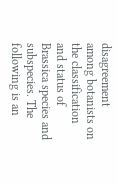disagreement among botanists on the classification and status of Brassica species and subspecies. The following is an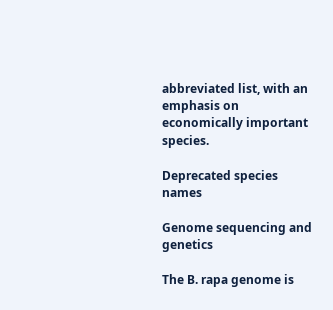abbreviated list, with an emphasis on economically important species.

Deprecated species names

Genome sequencing and genetics

The B. rapa genome is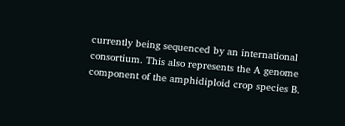currently being sequenced by an international consortium. This also represents the A genome component of the amphidiploid crop species B.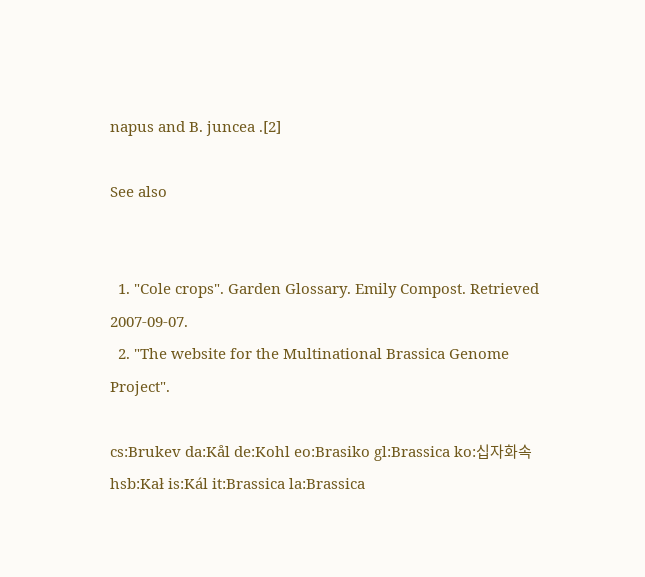napus and B. juncea .[2]

See also


  1. "Cole crops". Garden Glossary. Emily Compost. Retrieved 2007-09-07.
  2. "The website for the Multinational Brassica Genome Project".

cs:Brukev da:Kål de:Kohl eo:Brasiko gl:Brassica ko:십자화속 hsb:Kał is:Kál it:Brassica la:Brassica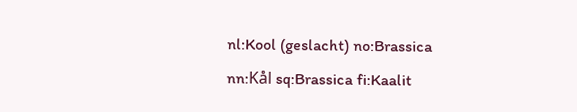nl:Kool (geslacht) no:Brassica nn:Kål sq:Brassica fi:Kaalit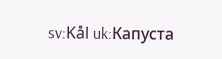sv:Kål uk:Капуста